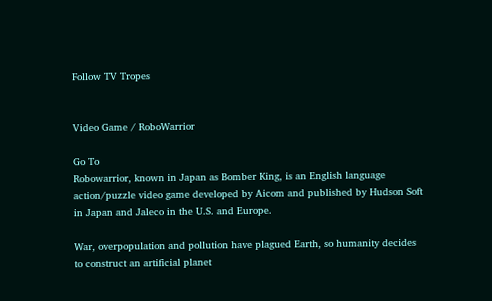Follow TV Tropes


Video Game / RoboWarrior

Go To
Robowarrior, known in Japan as Bomber King, is an English language action/puzzle video game developed by Aicom and published by Hudson Soft in Japan and Jaleco in the U.S. and Europe.

War, overpopulation and pollution have plagued Earth, so humanity decides to construct an artificial planet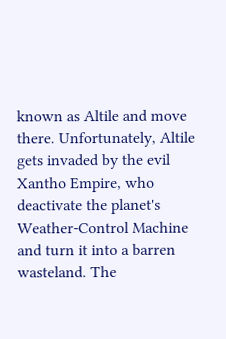known as Altile and move there. Unfortunately, Altile gets invaded by the evil Xantho Empire, who deactivate the planet's Weather-Control Machine and turn it into a barren wasteland. The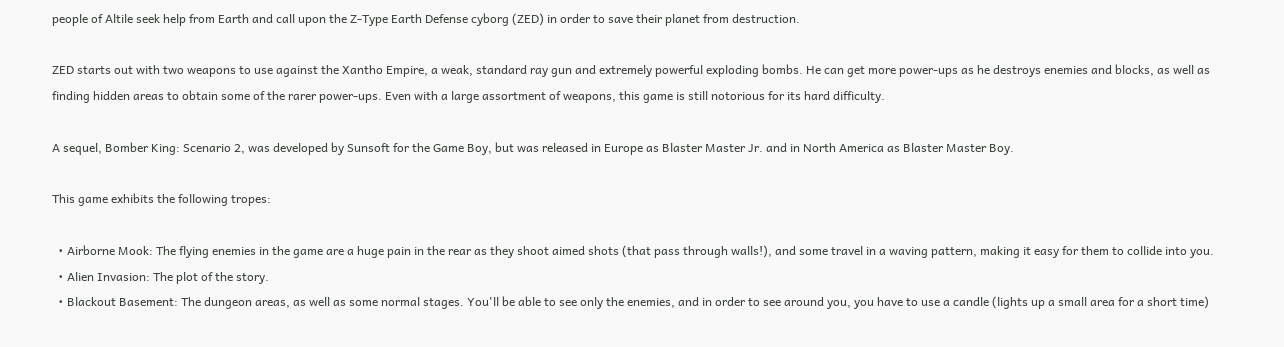people of Altile seek help from Earth and call upon the Z-Type Earth Defense cyborg (ZED) in order to save their planet from destruction.

ZED starts out with two weapons to use against the Xantho Empire, a weak, standard ray gun and extremely powerful exploding bombs. He can get more power-ups as he destroys enemies and blocks, as well as finding hidden areas to obtain some of the rarer power-ups. Even with a large assortment of weapons, this game is still notorious for its hard difficulty.

A sequel, Bomber King: Scenario 2, was developed by Sunsoft for the Game Boy, but was released in Europe as Blaster Master Jr. and in North America as Blaster Master Boy.

This game exhibits the following tropes:

  • Airborne Mook: The flying enemies in the game are a huge pain in the rear as they shoot aimed shots (that pass through walls!), and some travel in a waving pattern, making it easy for them to collide into you.
  • Alien Invasion: The plot of the story.
  • Blackout Basement: The dungeon areas, as well as some normal stages. You'll be able to see only the enemies, and in order to see around you, you have to use a candle (lights up a small area for a short time)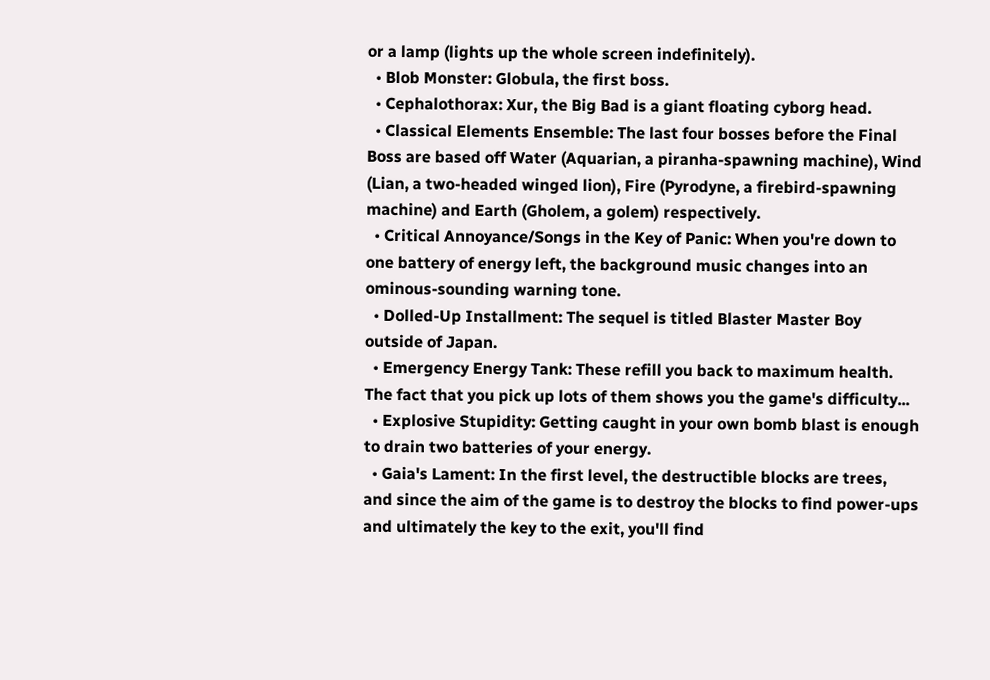or a lamp (lights up the whole screen indefinitely).
  • Blob Monster: Globula, the first boss.
  • Cephalothorax: Xur, the Big Bad is a giant floating cyborg head.
  • Classical Elements Ensemble: The last four bosses before the Final Boss are based off Water (Aquarian, a piranha-spawning machine), Wind (Lian, a two-headed winged lion), Fire (Pyrodyne, a firebird-spawning machine) and Earth (Gholem, a golem) respectively.
  • Critical Annoyance/Songs in the Key of Panic: When you're down to one battery of energy left, the background music changes into an ominous-sounding warning tone.
  • Dolled-Up Installment: The sequel is titled Blaster Master Boy outside of Japan.
  • Emergency Energy Tank: These refill you back to maximum health. The fact that you pick up lots of them shows you the game's difficulty...
  • Explosive Stupidity: Getting caught in your own bomb blast is enough to drain two batteries of your energy.
  • Gaia's Lament: In the first level, the destructible blocks are trees, and since the aim of the game is to destroy the blocks to find power-ups and ultimately the key to the exit, you'll find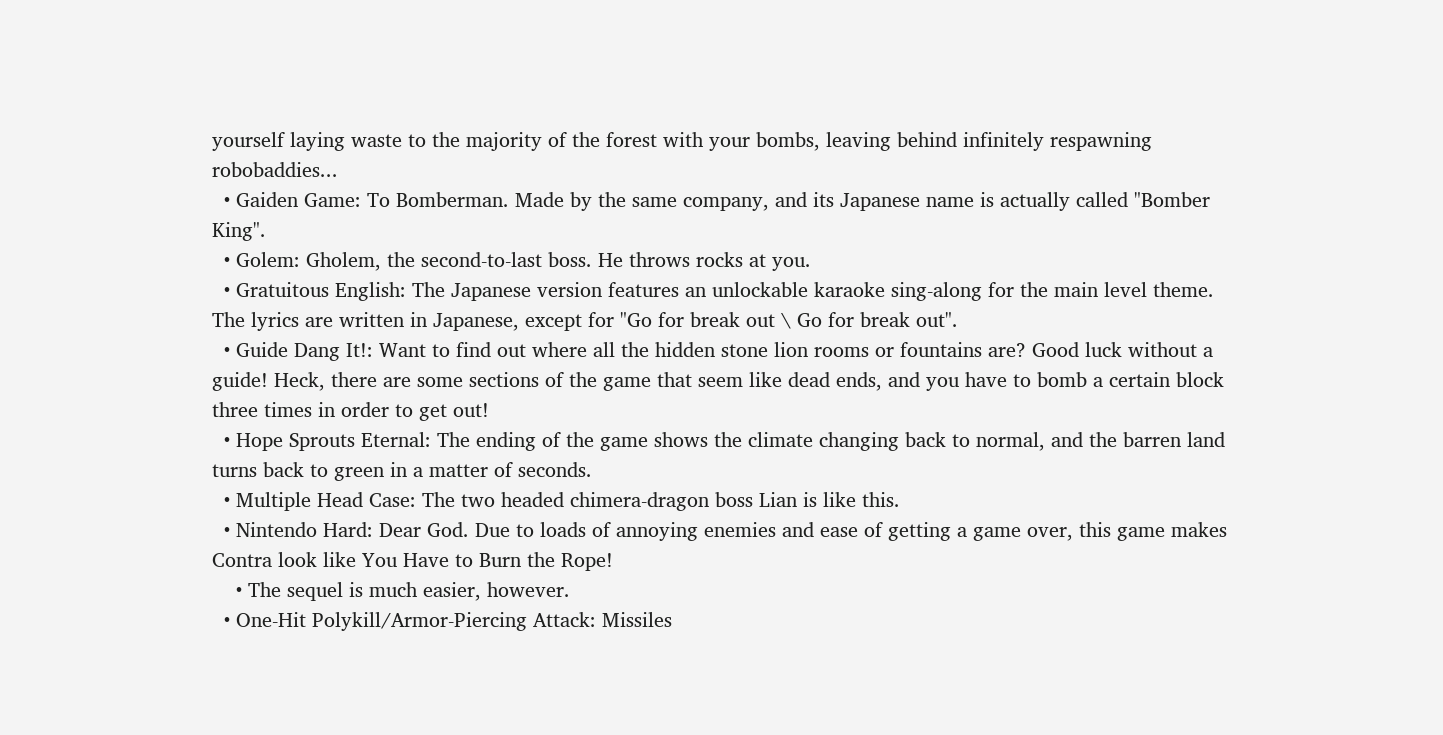yourself laying waste to the majority of the forest with your bombs, leaving behind infinitely respawning robobaddies...
  • Gaiden Game: To Bomberman. Made by the same company, and its Japanese name is actually called "Bomber King".
  • Golem: Gholem, the second-to-last boss. He throws rocks at you.
  • Gratuitous English: The Japanese version features an unlockable karaoke sing-along for the main level theme. The lyrics are written in Japanese, except for "Go for break out \ Go for break out".
  • Guide Dang It!: Want to find out where all the hidden stone lion rooms or fountains are? Good luck without a guide! Heck, there are some sections of the game that seem like dead ends, and you have to bomb a certain block three times in order to get out!
  • Hope Sprouts Eternal: The ending of the game shows the climate changing back to normal, and the barren land turns back to green in a matter of seconds.
  • Multiple Head Case: The two headed chimera-dragon boss Lian is like this.
  • Nintendo Hard: Dear God. Due to loads of annoying enemies and ease of getting a game over, this game makes Contra look like You Have to Burn the Rope!
    • The sequel is much easier, however.
  • One-Hit Polykill/Armor-Piercing Attack: Missiles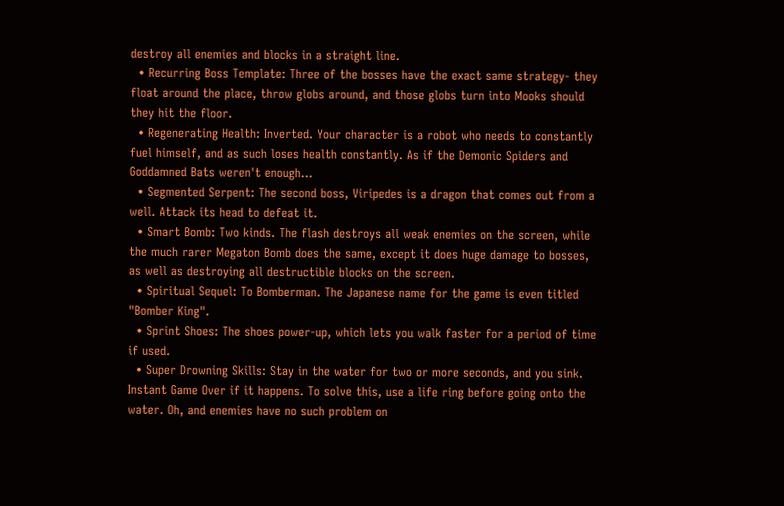destroy all enemies and blocks in a straight line.
  • Recurring Boss Template: Three of the bosses have the exact same strategy- they float around the place, throw globs around, and those globs turn into Mooks should they hit the floor.
  • Regenerating Health: Inverted. Your character is a robot who needs to constantly fuel himself, and as such loses health constantly. As if the Demonic Spiders and Goddamned Bats weren't enough...
  • Segmented Serpent: The second boss, Viripedes is a dragon that comes out from a well. Attack its head to defeat it.
  • Smart Bomb: Two kinds. The flash destroys all weak enemies on the screen, while the much rarer Megaton Bomb does the same, except it does huge damage to bosses, as well as destroying all destructible blocks on the screen.
  • Spiritual Sequel: To Bomberman. The Japanese name for the game is even titled "Bomber King".
  • Sprint Shoes: The shoes power-up, which lets you walk faster for a period of time if used.
  • Super Drowning Skills: Stay in the water for two or more seconds, and you sink. Instant Game Over if it happens. To solve this, use a life ring before going onto the water. Oh, and enemies have no such problem on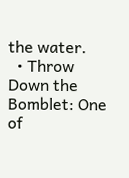the water.
  • Throw Down the Bomblet: One of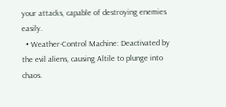your attacks, capable of destroying enemies easily.
  • Weather-Control Machine: Deactivated by the evil aliens, causing Altile to plunge into chaos.